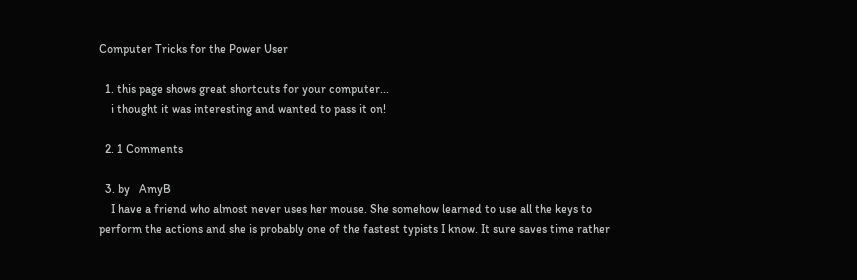Computer Tricks for the Power User

  1. this page shows great shortcuts for your computer...
    i thought it was interesting and wanted to pass it on!

  2. 1 Comments

  3. by   AmyB
    I have a friend who almost never uses her mouse. She somehow learned to use all the keys to perform the actions and she is probably one of the fastest typists I know. It sure saves time rather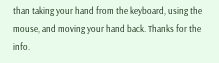than taking your hand from the keyboard, using the mouse, and moving your hand back. Thanks for the info.